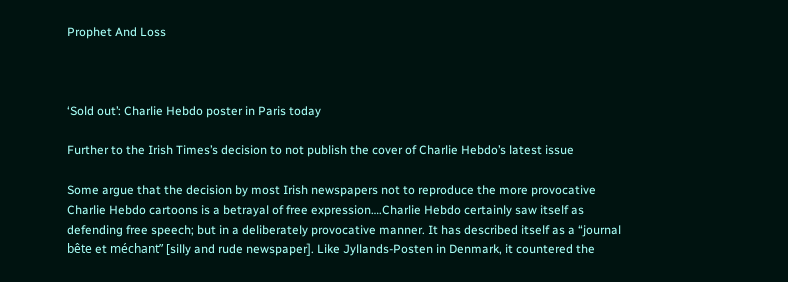Prophet And Loss



‘Sold out’: Charlie Hebdo poster in Paris today

Further to the Irish Times’s decision to not publish the cover of Charlie Hebdo’s latest issue

Some argue that the decision by most Irish newspapers not to reproduce the more provocative Charlie Hebdo cartoons is a betrayal of free expression….Charlie Hebdo certainly saw itself as defending free speech; but in a deliberately provocative manner. It has described itself as a “journal bête et méchant” [silly and rude newspaper]. Like Jyllands-Posten in Denmark, it countered the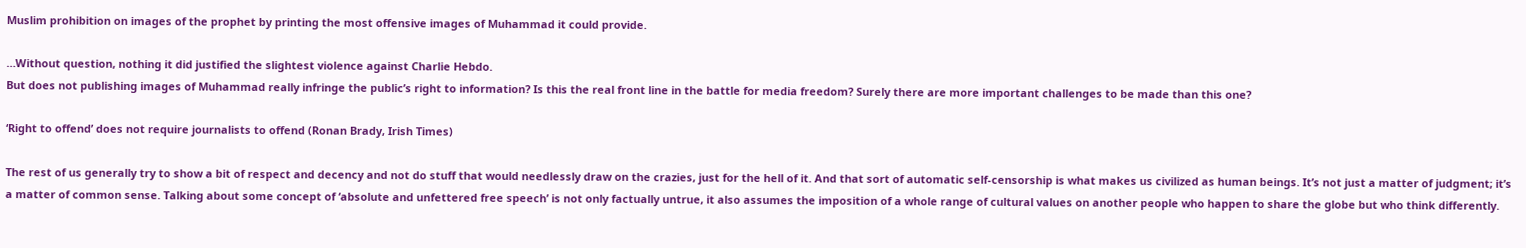Muslim prohibition on images of the prophet by printing the most offensive images of Muhammad it could provide.

…Without question, nothing it did justified the slightest violence against Charlie Hebdo.
But does not publishing images of Muhammad really infringe the public’s right to information? Is this the real front line in the battle for media freedom? Surely there are more important challenges to be made than this one?

‘Right to offend’ does not require journalists to offend (Ronan Brady, Irish Times)

The rest of us generally try to show a bit of respect and decency and not do stuff that would needlessly draw on the crazies, just for the hell of it. And that sort of automatic self-censorship is what makes us civilized as human beings. It’s not just a matter of judgment; it’s a matter of common sense. Talking about some concept of ‘absolute and unfettered free speech’ is not only factually untrue, it also assumes the imposition of a whole range of cultural values on another people who happen to share the globe but who think differently.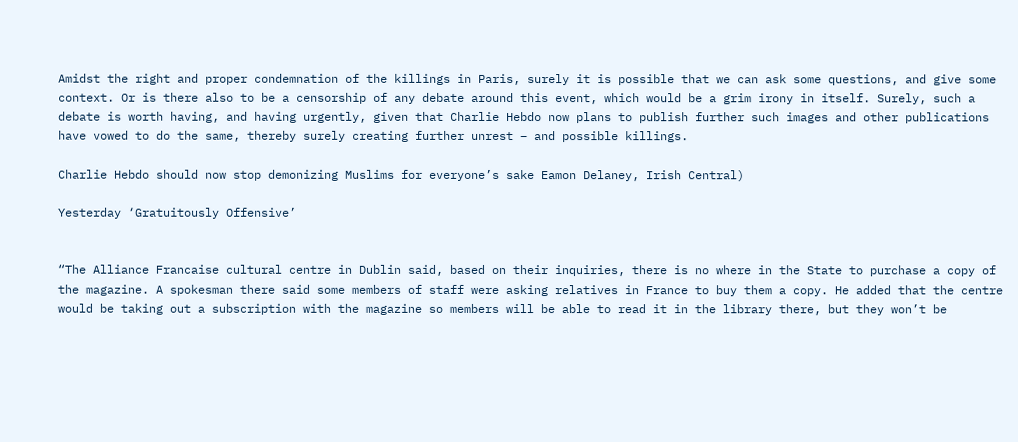Amidst the right and proper condemnation of the killings in Paris, surely it is possible that we can ask some questions, and give some context. Or is there also to be a censorship of any debate around this event, which would be a grim irony in itself. Surely, such a debate is worth having, and having urgently, given that Charlie Hebdo now plans to publish further such images and other publications have vowed to do the same, thereby surely creating further unrest – and possible killings.

Charlie Hebdo should now stop demonizing Muslims for everyone’s sake Eamon Delaney, Irish Central)

Yesterday ‘Gratuitously Offensive’


“The Alliance Francaise cultural centre in Dublin said, based on their inquiries, there is no where in the State to purchase a copy of the magazine. A spokesman there said some members of staff were asking relatives in France to buy them a copy. He added that the centre would be taking out a subscription with the magazine so members will be able to read it in the library there, but they won’t be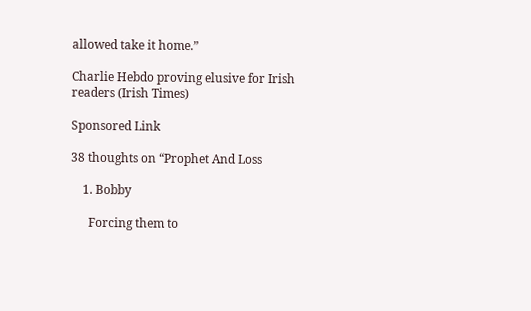allowed take it home.”

Charlie Hebdo proving elusive for Irish readers (Irish Times)

Sponsored Link

38 thoughts on “Prophet And Loss

    1. Bobby

      Forcing them to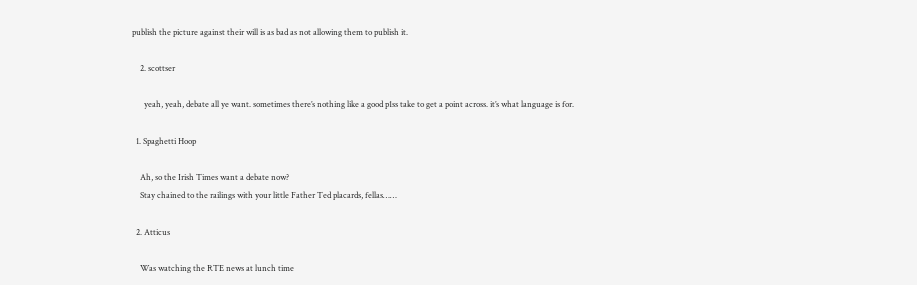publish the picture against their will is as bad as not allowing them to publish it.

    2. scottser

      yeah, yeah, debate all ye want. sometimes there’s nothing like a good p1ss take to get a point across. it’s what language is for.

  1. Spaghetti Hoop

    Ah, so the Irish Times want a debate now?
    Stay chained to the railings with your little Father Ted placards, fellas……

  2. Atticus

    Was watching the RTE news at lunch time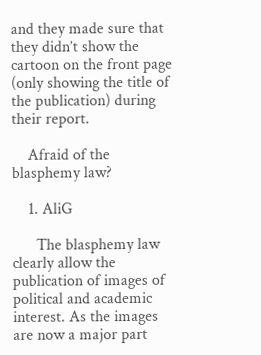and they made sure that they didn’t show the cartoon on the front page (only showing the title of the publication) during their report.

    Afraid of the blasphemy law?

    1. AliG

      The blasphemy law clearly allow the publication of images of political and academic interest. As the images are now a major part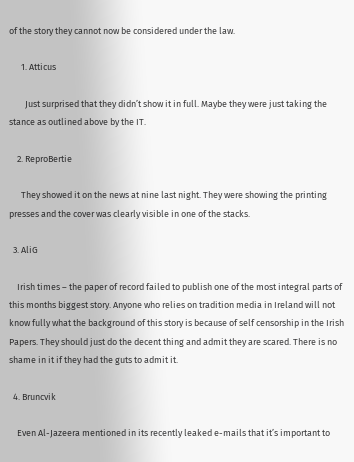of the story they cannot now be considered under the law.

      1. Atticus

        Just surprised that they didn’t show it in full. Maybe they were just taking the stance as outlined above by the IT.

    2. ReproBertie

      They showed it on the news at nine last night. They were showing the printing presses and the cover was clearly visible in one of the stacks.

  3. AliG

    Irish times – the paper of record failed to publish one of the most integral parts of this months biggest story. Anyone who relies on tradition media in Ireland will not know fully what the background of this story is because of self censorship in the Irish Papers. They should just do the decent thing and admit they are scared. There is no shame in it if they had the guts to admit it.

  4. Bruncvik

    Even Al-Jazeera mentioned in its recently leaked e-mails that it’s important to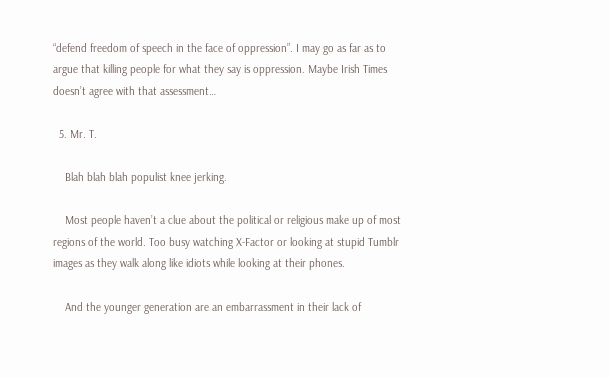“defend freedom of speech in the face of oppression”. I may go as far as to argue that killing people for what they say is oppression. Maybe Irish Times doesn’t agree with that assessment…

  5. Mr. T.

    Blah blah blah populist knee jerking.

    Most people haven’t a clue about the political or religious make up of most regions of the world. Too busy watching X-Factor or looking at stupid Tumblr images as they walk along like idiots while looking at their phones.

    And the younger generation are an embarrassment in their lack of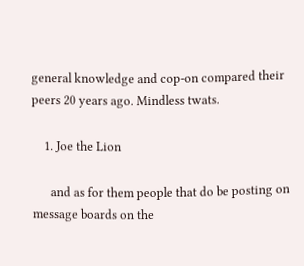general knowledge and cop-on compared their peers 20 years ago. Mindless twats.

    1. Joe the Lion

      and as for them people that do be posting on message boards on the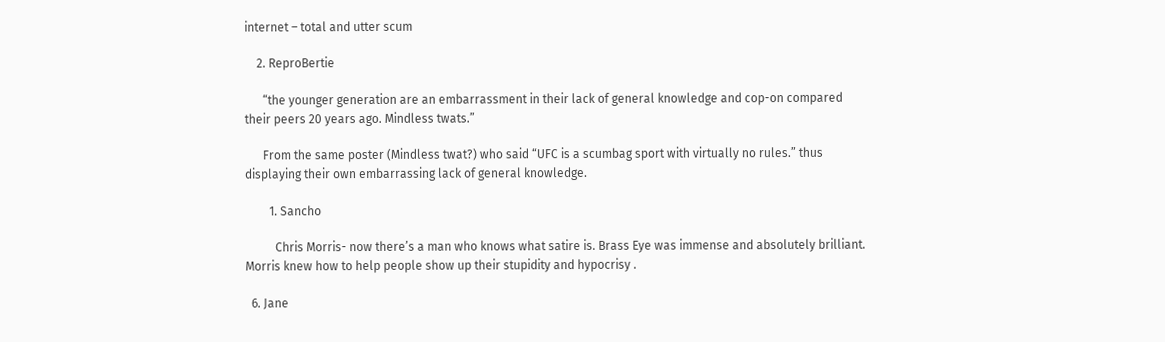internet – total and utter scum

    2. ReproBertie

      “the younger generation are an embarrassment in their lack of general knowledge and cop-on compared their peers 20 years ago. Mindless twats.”

      From the same poster (Mindless twat?) who said “UFC is a scumbag sport with virtually no rules.” thus displaying their own embarrassing lack of general knowledge.

        1. Sancho

          Chris Morris- now there’s a man who knows what satire is. Brass Eye was immense and absolutely brilliant. Morris knew how to help people show up their stupidity and hypocrisy .

  6. Jane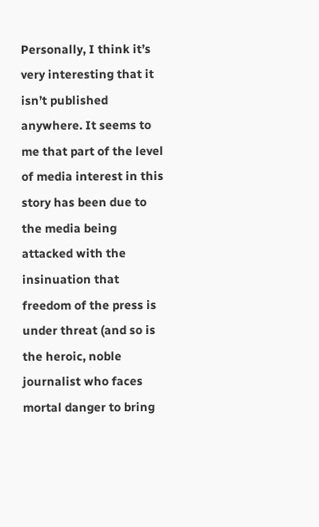Personally, I think it’s very interesting that it isn’t published anywhere. It seems to me that part of the level of media interest in this story has been due to the media being attacked with the insinuation that freedom of the press is under threat (and so is the heroic, noble journalist who faces mortal danger to bring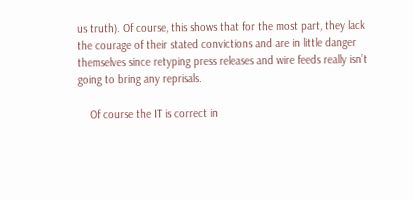us truth). Of course, this shows that for the most part, they lack the courage of their stated convictions and are in little danger themselves since retyping press releases and wire feeds really isn’t going to bring any reprisals.

    Of course the IT is correct in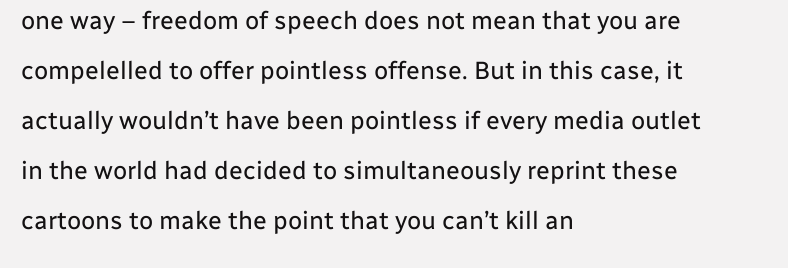one way – freedom of speech does not mean that you are compelelled to offer pointless offense. But in this case, it actually wouldn’t have been pointless if every media outlet in the world had decided to simultaneously reprint these cartoons to make the point that you can’t kill an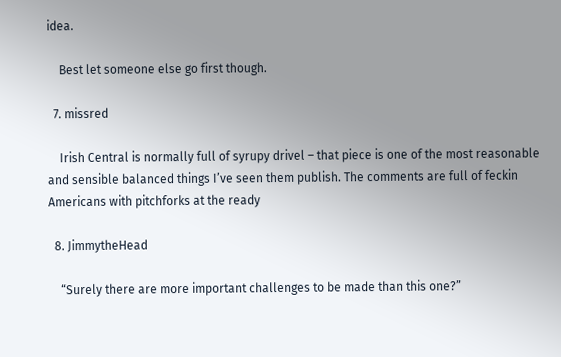idea.

    Best let someone else go first though.

  7. missred

    Irish Central is normally full of syrupy drivel – that piece is one of the most reasonable and sensible balanced things I’ve seen them publish. The comments are full of feckin Americans with pitchforks at the ready

  8. JimmytheHead

    “Surely there are more important challenges to be made than this one?”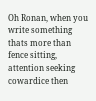Oh Ronan, when you write something thats more than fence sitting, attention seeking cowardice then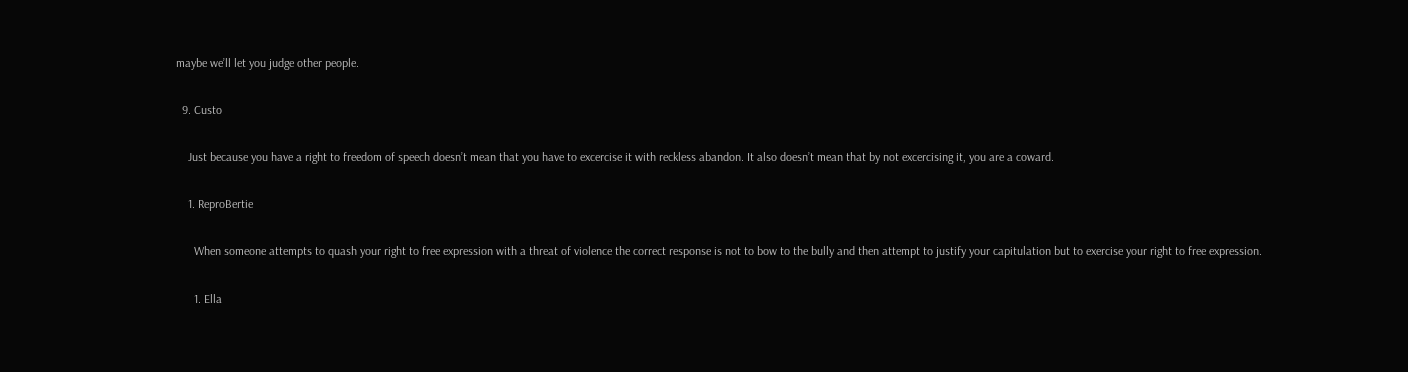maybe we’ll let you judge other people.

  9. Custo

    Just because you have a right to freedom of speech doesn’t mean that you have to excercise it with reckless abandon. It also doesn’t mean that by not excercising it, you are a coward.

    1. ReproBertie

      When someone attempts to quash your right to free expression with a threat of violence the correct response is not to bow to the bully and then attempt to justify your capitulation but to exercise your right to free expression.

      1. Ella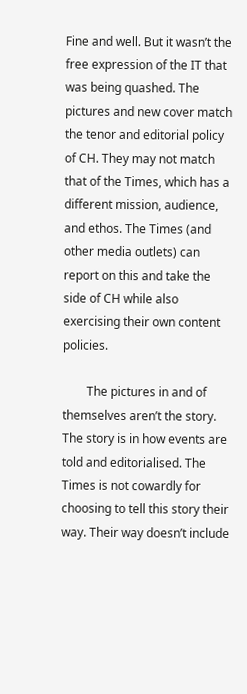Fine and well. But it wasn’t the free expression of the IT that was being quashed. The pictures and new cover match the tenor and editorial policy of CH. They may not match that of the Times, which has a different mission, audience, and ethos. The Times (and other media outlets) can report on this and take the side of CH while also exercising their own content policies.

        The pictures in and of themselves aren’t the story. The story is in how events are told and editorialised. The Times is not cowardly for choosing to tell this story their way. Their way doesn’t include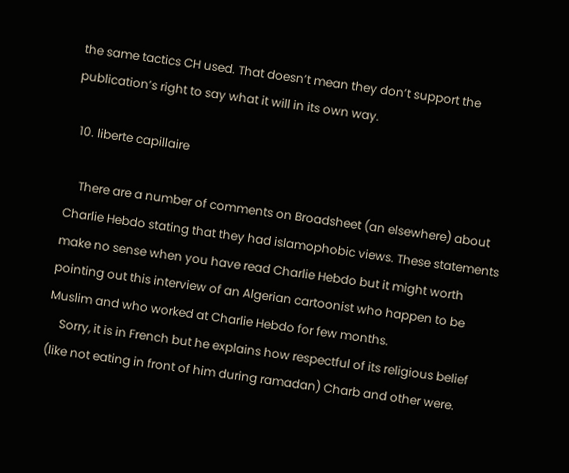the same tactics CH used. That doesn’t mean they don’t support the publication’s right to say what it will in its own way.

  10. liberte capillaire

    There are a number of comments on Broadsheet (an elsewhere) about Charlie Hebdo stating that they had islamophobic views. These statements make no sense when you have read Charlie Hebdo but it might worth pointing out this interview of an Algerian cartoonist who happen to be Muslim and who worked at Charlie Hebdo for few months.
    Sorry, it is in French but he explains how respectful of its religious belief (like not eating in front of him during ramadan) Charb and other were.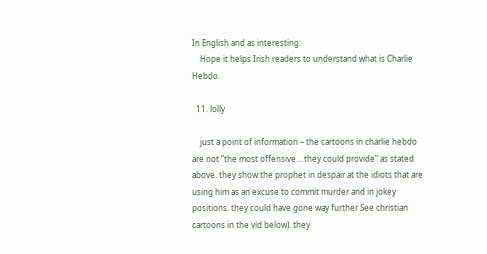In English and as interesting:
    Hope it helps Irish readers to understand what is Charlie Hebdo.

  11. lolly

    just a point of information – the cartoons in charlie hebdo are not “the most offensive… they could provide” as stated above. they show the prophet in despair at the idiots that are using him as an excuse to commit murder and in jokey positions. they could have gone way further See christian cartoons in the vid below). they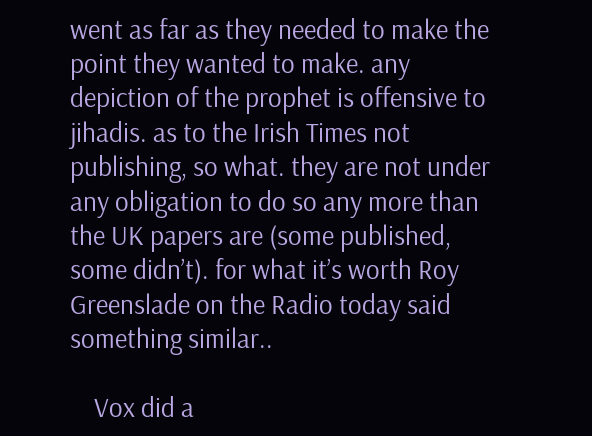went as far as they needed to make the point they wanted to make. any depiction of the prophet is offensive to jihadis. as to the Irish Times not publishing, so what. they are not under any obligation to do so any more than the UK papers are (some published, some didn’t). for what it’s worth Roy Greenslade on the Radio today said something similar..

    Vox did a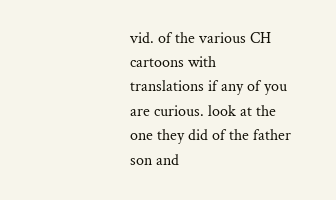vid. of the various CH cartoons with translations if any of you are curious. look at the one they did of the father son and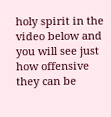holy spirit in the video below and you will see just how offensive they can be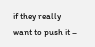if they really want to push it –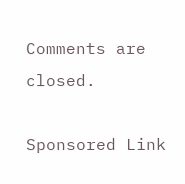Comments are closed.

Sponsored Link